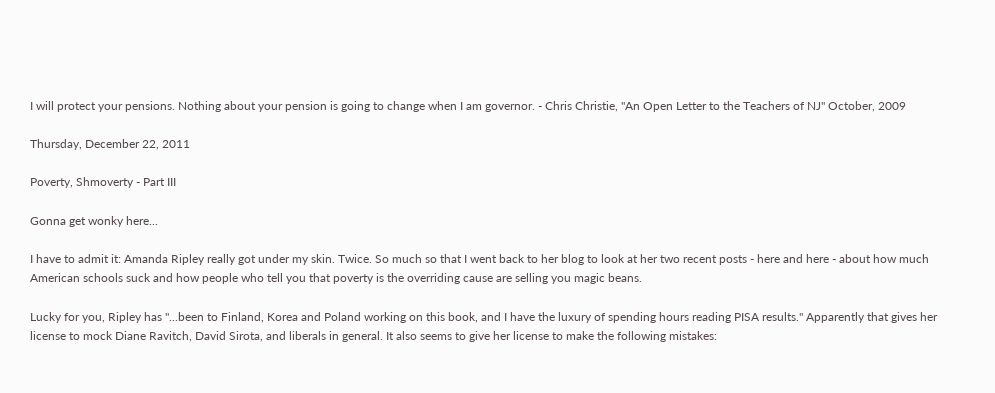I will protect your pensions. Nothing about your pension is going to change when I am governor. - Chris Christie, "An Open Letter to the Teachers of NJ" October, 2009

Thursday, December 22, 2011

Poverty, Shmoverty - Part III

Gonna get wonky here...

I have to admit it: Amanda Ripley really got under my skin. Twice. So much so that I went back to her blog to look at her two recent posts - here and here - about how much American schools suck and how people who tell you that poverty is the overriding cause are selling you magic beans.

Lucky for you, Ripley has "...been to Finland, Korea and Poland working on this book, and I have the luxury of spending hours reading PISA results." Apparently that gives her license to mock Diane Ravitch, David Sirota, and liberals in general. It also seems to give her license to make the following mistakes: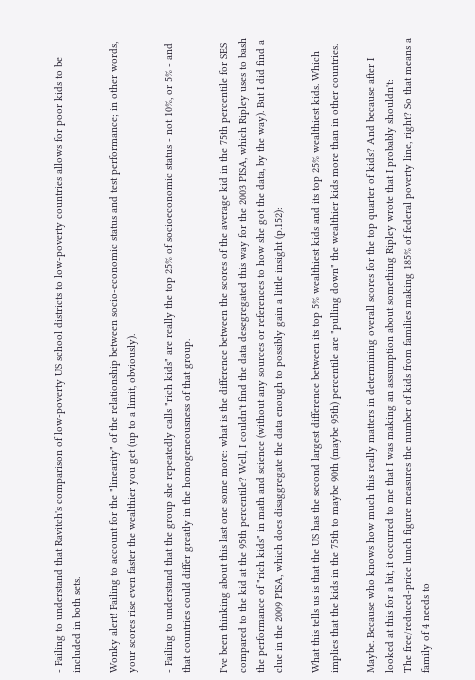- Failing to understand that Ravitch's comparison of low-poverty US school districts to low-poverty countries allows for poor kids to be included in both sets.

Wonky alert! Failing to account for the "linearity" of the relationship between socio-economic status and test performance; in other words, your scores rise even faster the wealthier you get (up to a limit, obviously).

- Failing to understand that the group she repeatedly calls "rich kids" are really the top 25% of socioeconomic status - not 10%, or 5% - and that countries could differ greatly in the homogeneousness of that group.

I've been thinking about this last one some more: what is the difference between the scores of the average kid in the 75th percentile for SES compared to the kid at the 95th percentile? Well, I couldn't find the data desegregated this way for the 2003 PISA, which Ripley uses to bash the performance of "rich kids" in math and science (without any sources or references to how she got the data, by the way). But I did find a clue in the 2009 PISA, which does disaggregate the data enough to possibly gain a little insight (p.152):

What this tells us is that the US has the second largest difference between its top 5% wealthiest kids and its top 25% wealthiest kids. Which implies that the kids in the 75th to maybe 90th (maybe 95th) percentile are "pulling down" the wealthier kids more than in other countries.

Maybe. Because who knows how much this really matters in determining overall scores for the top quarter of kids? And because after I looked at this for a bit, it occurred to me that I was making an assumption about something Ripley wrote that I probably shouldn't:
The free/reduced-price lunch figure measures the number of kids from families making 185% of federal poverty line, right? So that means a family of 4 needs to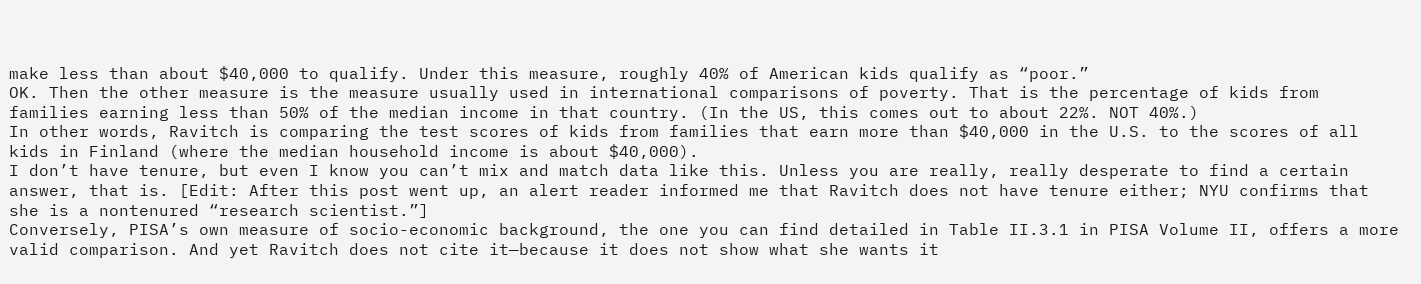make less than about $40,000 to qualify. Under this measure, roughly 40% of American kids qualify as “poor.”
OK. Then the other measure is the measure usually used in international comparisons of poverty. That is the percentage of kids from families earning less than 50% of the median income in that country. (In the US, this comes out to about 22%. NOT 40%.)
In other words, Ravitch is comparing the test scores of kids from families that earn more than $40,000 in the U.S. to the scores of all kids in Finland (where the median household income is about $40,000).
I don’t have tenure, but even I know you can’t mix and match data like this. Unless you are really, really desperate to find a certain answer, that is. [Edit: After this post went up, an alert reader informed me that Ravitch does not have tenure either; NYU confirms that she is a nontenured “research scientist.”]
Conversely, PISA’s own measure of socio-economic background, the one you can find detailed in Table II.3.1 in PISA Volume II, offers a more valid comparison. And yet Ravitch does not cite it—because it does not show what she wants it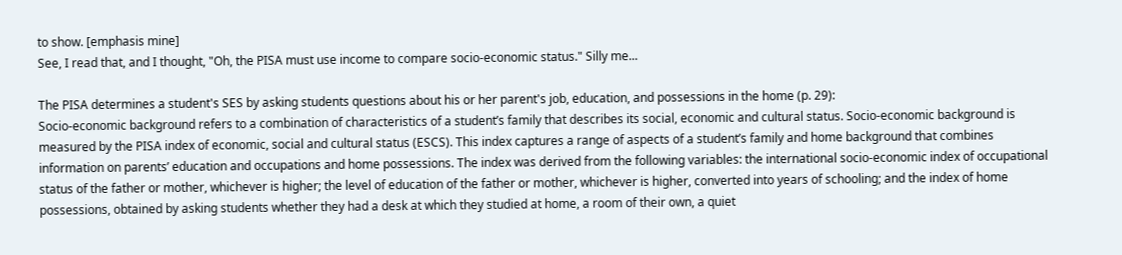to show. [emphasis mine]
See, I read that, and I thought, "Oh, the PISA must use income to compare socio-economic status." Silly me...

The PISA determines a student's SES by asking students questions about his or her parent's job, education, and possessions in the home (p. 29):
Socio-economic background refers to a combination of characteristics of a student’s family that describes its social, economic and cultural status. Socio-economic background is measured by the PISA index of economic, social and cultural status (ESCS). This index captures a range of aspects of a student’s family and home background that combines information on parents’ education and occupations and home possessions. The index was derived from the following variables: the international socio-economic index of occupational status of the father or mother, whichever is higher; the level of education of the father or mother, whichever is higher, converted into years of schooling; and the index of home possessions, obtained by asking students whether they had a desk at which they studied at home, a room of their own, a quiet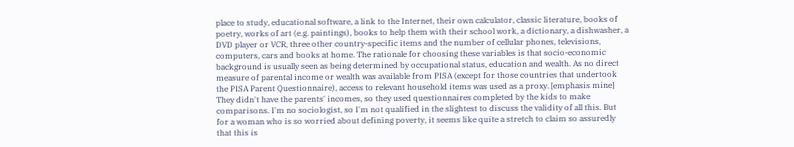place to study, educational software, a link to the Internet, their own calculator, classic literature, books of poetry, works of art (e.g. paintings), books to help them with their school work, a dictionary, a dishwasher, a DVD player or VCR, three other country-specific items and the number of cellular phones, televisions, computers, cars and books at home. The rationale for choosing these variables is that socio-economic background is usually seen as being determined by occupational status, education and wealth. As no direct measure of parental income or wealth was available from PISA (except for those countries that undertook the PISA Parent Questionnaire), access to relevant household items was used as a proxy. [emphasis mine]
They didn't have the parents' incomes, so they used questionnaires completed by the kids to make comparisons. I'm no sociologist, so I'm not qualified in the slightest to discuss the validity of all this. But for a woman who is so worried about defining poverty, it seems like quite a stretch to claim so assuredly that this is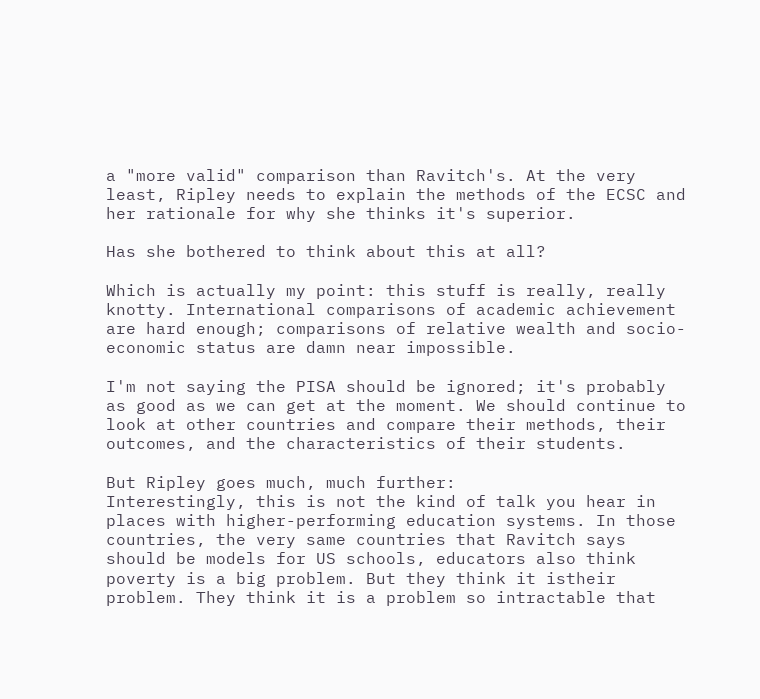a "more valid" comparison than Ravitch's. At the very least, Ripley needs to explain the methods of the ECSC and her rationale for why she thinks it's superior.

Has she bothered to think about this at all?

Which is actually my point: this stuff is really, really knotty. International comparisons of academic achievement are hard enough; comparisons of relative wealth and socio-economic status are damn near impossible.

I'm not saying the PISA should be ignored; it's probably as good as we can get at the moment. We should continue to look at other countries and compare their methods, their outcomes, and the characteristics of their students.

But Ripley goes much, much further:
Interestingly, this is not the kind of talk you hear in places with higher-performing education systems. In those countries, the very same countries that Ravitch says should be models for US schools, educators also think poverty is a big problem. But they think it istheir problem. They think it is a problem so intractable that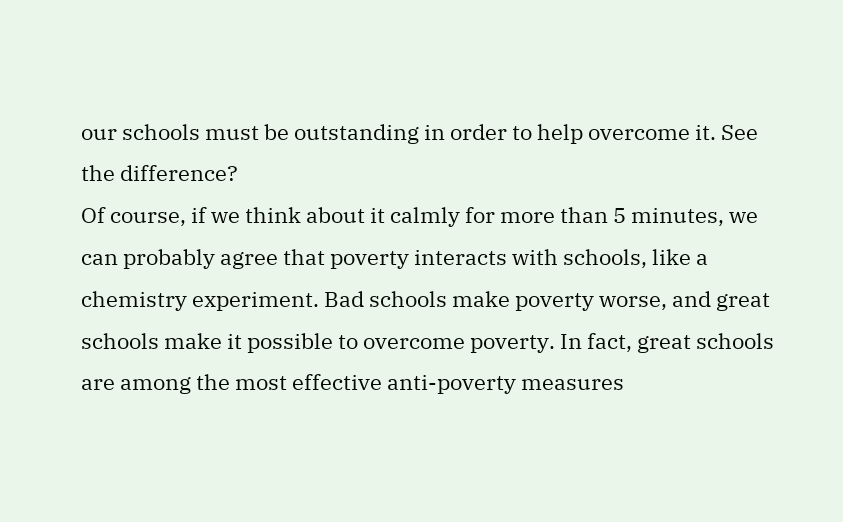our schools must be outstanding in order to help overcome it. See the difference?
Of course, if we think about it calmly for more than 5 minutes, we can probably agree that poverty interacts with schools, like a chemistry experiment. Bad schools make poverty worse, and great schools make it possible to overcome poverty. In fact, great schools are among the most effective anti-poverty measures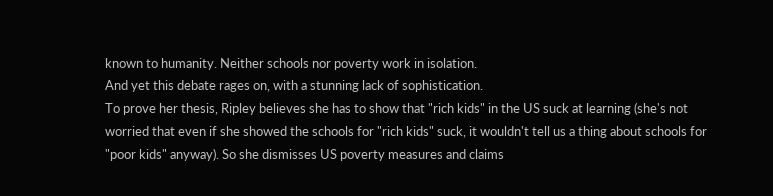known to humanity. Neither schools nor poverty work in isolation.
And yet this debate rages on, with a stunning lack of sophistication.
To prove her thesis, Ripley believes she has to show that "rich kids" in the US suck at learning (she's not worried that even if she showed the schools for "rich kids" suck, it wouldn't tell us a thing about schools for "poor kids" anyway). So she dismisses US poverty measures and claims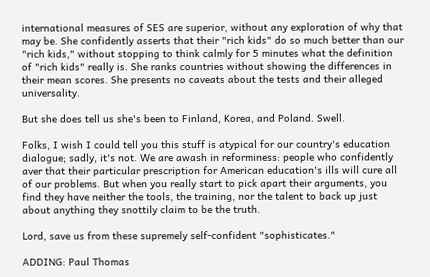international measures of SES are superior, without any exploration of why that may be. She confidently asserts that their "rich kids" do so much better than our "rich kids," without stopping to think calmly for 5 minutes what the definition of "rich kids" really is. She ranks countries without showing the differences in their mean scores. She presents no caveats about the tests and their alleged universality.

But she does tell us she's been to Finland, Korea, and Poland. Swell.

Folks, I wish I could tell you this stuff is atypical for our country's education dialogue; sadly, it's not. We are awash in reforminess: people who confidently aver that their particular prescription for American education's ills will cure all of our problems. But when you really start to pick apart their arguments, you find they have neither the tools, the training, nor the talent to back up just about anything they snottily claim to be the truth.

Lord, save us from these supremely self-confident "sophisticates."

ADDING: Paul Thomas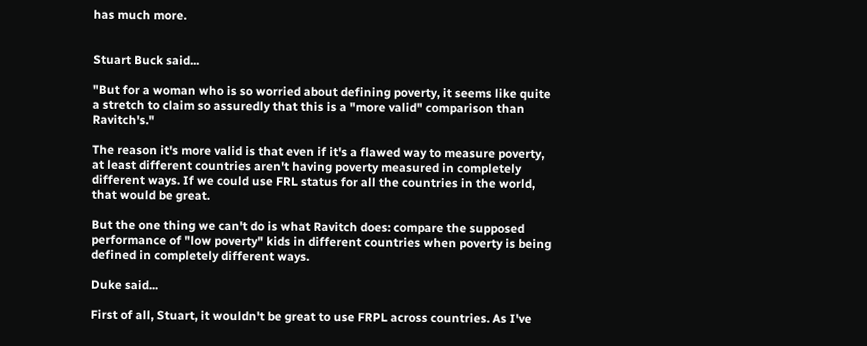has much more.


Stuart Buck said...

"But for a woman who is so worried about defining poverty, it seems like quite a stretch to claim so assuredly that this is a "more valid" comparison than Ravitch's."

The reason it's more valid is that even if it's a flawed way to measure poverty, at least different countries aren't having poverty measured in completely different ways. If we could use FRL status for all the countries in the world, that would be great.

But the one thing we can't do is what Ravitch does: compare the supposed performance of "low poverty" kids in different countries when poverty is being defined in completely different ways.

Duke said...

First of all, Stuart, it wouldn't be great to use FRPL across countries. As I've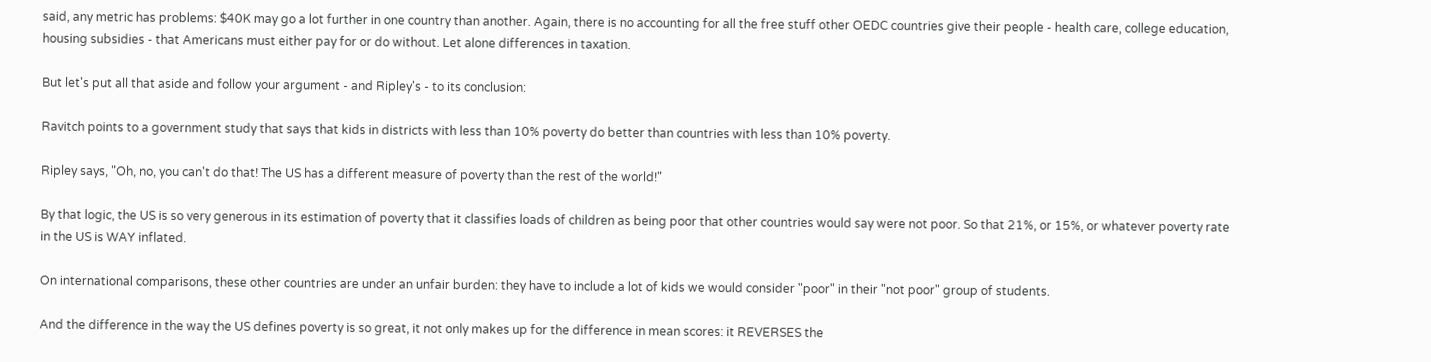said, any metric has problems: $40K may go a lot further in one country than another. Again, there is no accounting for all the free stuff other OEDC countries give their people - health care, college education, housing subsidies - that Americans must either pay for or do without. Let alone differences in taxation.

But let's put all that aside and follow your argument - and Ripley's - to its conclusion:

Ravitch points to a government study that says that kids in districts with less than 10% poverty do better than countries with less than 10% poverty.

Ripley says, "Oh, no, you can't do that! The US has a different measure of poverty than the rest of the world!"

By that logic, the US is so very generous in its estimation of poverty that it classifies loads of children as being poor that other countries would say were not poor. So that 21%, or 15%, or whatever poverty rate in the US is WAY inflated.

On international comparisons, these other countries are under an unfair burden: they have to include a lot of kids we would consider "poor" in their "not poor" group of students.

And the difference in the way the US defines poverty is so great, it not only makes up for the difference in mean scores: it REVERSES the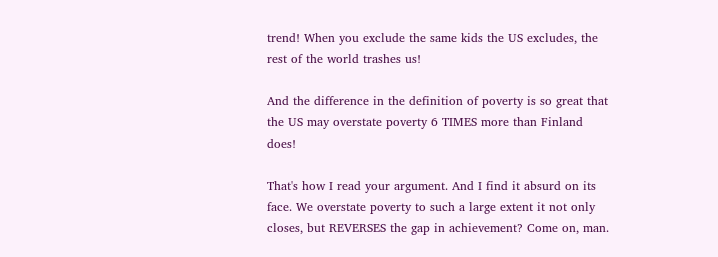trend! When you exclude the same kids the US excludes, the rest of the world trashes us!

And the difference in the definition of poverty is so great that the US may overstate poverty 6 TIMES more than Finland does!

That's how I read your argument. And I find it absurd on its face. We overstate poverty to such a large extent it not only closes, but REVERSES the gap in achievement? Come on, man.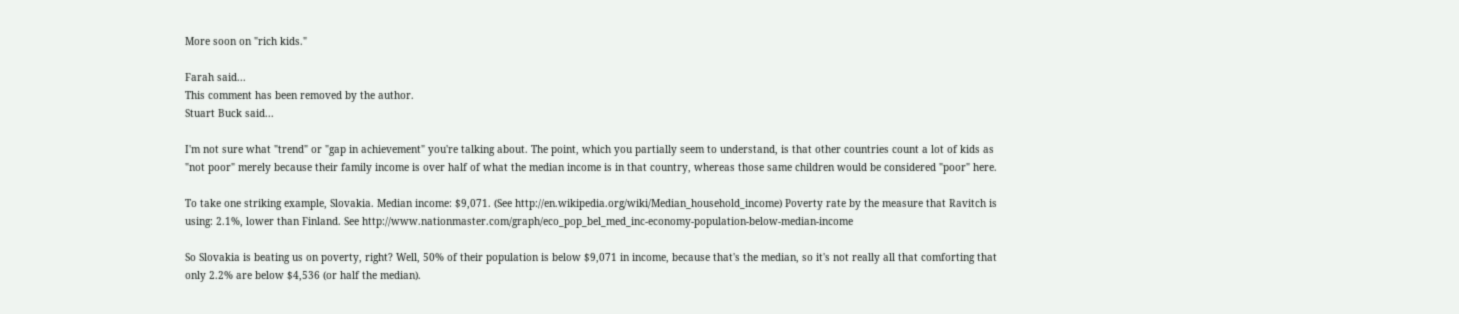More soon on "rich kids."

Farah said...
This comment has been removed by the author.
Stuart Buck said...

I'm not sure what "trend" or "gap in achievement" you're talking about. The point, which you partially seem to understand, is that other countries count a lot of kids as "not poor" merely because their family income is over half of what the median income is in that country, whereas those same children would be considered "poor" here.

To take one striking example, Slovakia. Median income: $9,071. (See http://en.wikipedia.org/wiki/Median_household_income) Poverty rate by the measure that Ravitch is using: 2.1%, lower than Finland. See http://www.nationmaster.com/graph/eco_pop_bel_med_inc-economy-population-below-median-income

So Slovakia is beating us on poverty, right? Well, 50% of their population is below $9,071 in income, because that's the median, so it's not really all that comforting that only 2.2% are below $4,536 (or half the median).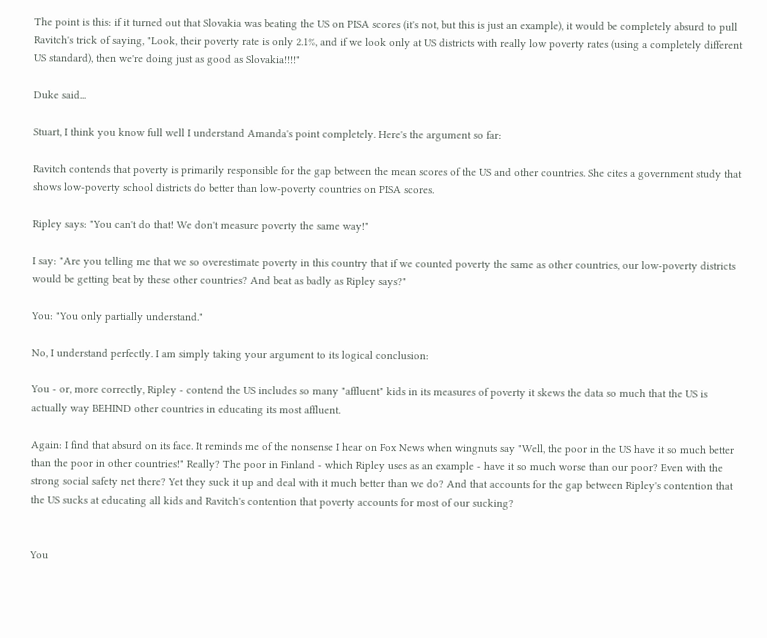The point is this: if it turned out that Slovakia was beating the US on PISA scores (it's not, but this is just an example), it would be completely absurd to pull Ravitch's trick of saying, "Look, their poverty rate is only 2.1%, and if we look only at US districts with really low poverty rates (using a completely different US standard), then we're doing just as good as Slovakia!!!!"

Duke said...

Stuart, I think you know full well I understand Amanda's point completely. Here's the argument so far:

Ravitch contends that poverty is primarily responsible for the gap between the mean scores of the US and other countries. She cites a government study that shows low-poverty school districts do better than low-poverty countries on PISA scores.

Ripley says: "You can't do that! We don't measure poverty the same way!"

I say: "Are you telling me that we so overestimate poverty in this country that if we counted poverty the same as other countries, our low-poverty districts would be getting beat by these other countries? And beat as badly as Ripley says?"

You: "You only partially understand."

No, I understand perfectly. I am simply taking your argument to its logical conclusion:

You - or, more correctly, Ripley - contend the US includes so many "affluent" kids in its measures of poverty it skews the data so much that the US is actually way BEHIND other countries in educating its most affluent.

Again: I find that absurd on its face. It reminds me of the nonsense I hear on Fox News when wingnuts say "Well, the poor in the US have it so much better than the poor in other countries!" Really? The poor in Finland - which Ripley uses as an example - have it so much worse than our poor? Even with the strong social safety net there? Yet they suck it up and deal with it much better than we do? And that accounts for the gap between Ripley's contention that the US sucks at educating all kids and Ravitch's contention that poverty accounts for most of our sucking?


You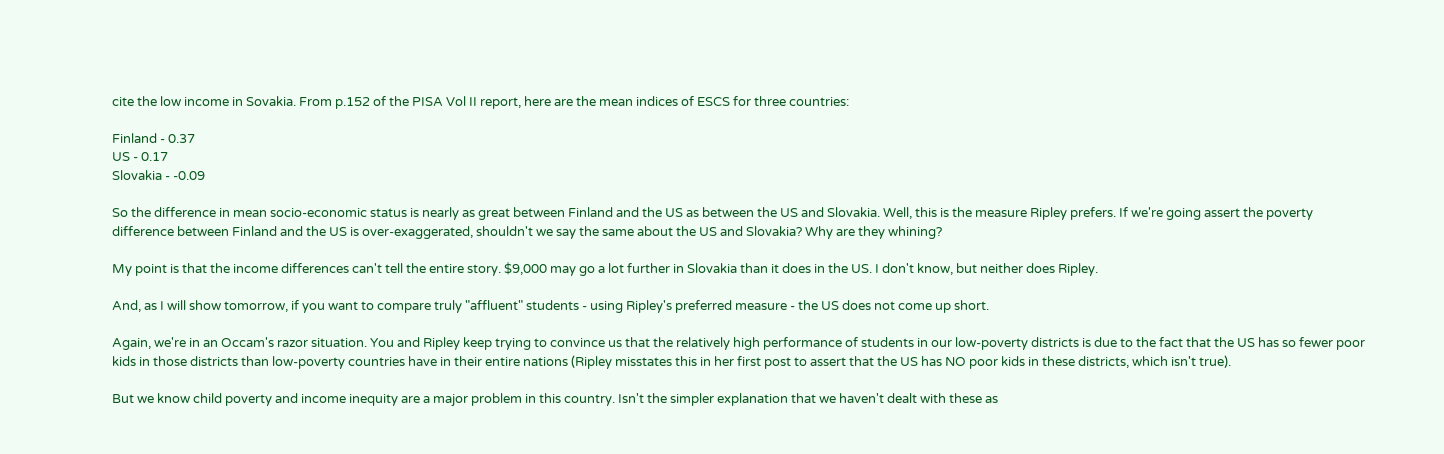cite the low income in Sovakia. From p.152 of the PISA Vol II report, here are the mean indices of ESCS for three countries:

Finland - 0.37
US - 0.17
Slovakia - -0.09

So the difference in mean socio-economic status is nearly as great between Finland and the US as between the US and Slovakia. Well, this is the measure Ripley prefers. If we're going assert the poverty difference between Finland and the US is over-exaggerated, shouldn't we say the same about the US and Slovakia? Why are they whining?

My point is that the income differences can't tell the entire story. $9,000 may go a lot further in Slovakia than it does in the US. I don't know, but neither does Ripley.

And, as I will show tomorrow, if you want to compare truly "affluent" students - using Ripley's preferred measure - the US does not come up short.

Again, we're in an Occam's razor situation. You and Ripley keep trying to convince us that the relatively high performance of students in our low-poverty districts is due to the fact that the US has so fewer poor kids in those districts than low-poverty countries have in their entire nations (Ripley misstates this in her first post to assert that the US has NO poor kids in these districts, which isn't true).

But we know child poverty and income inequity are a major problem in this country. Isn't the simpler explanation that we haven't dealt with these as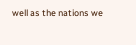well as the nations we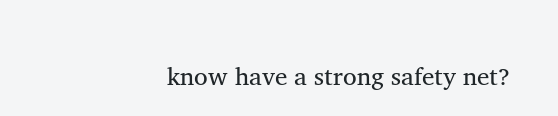know have a strong safety net?